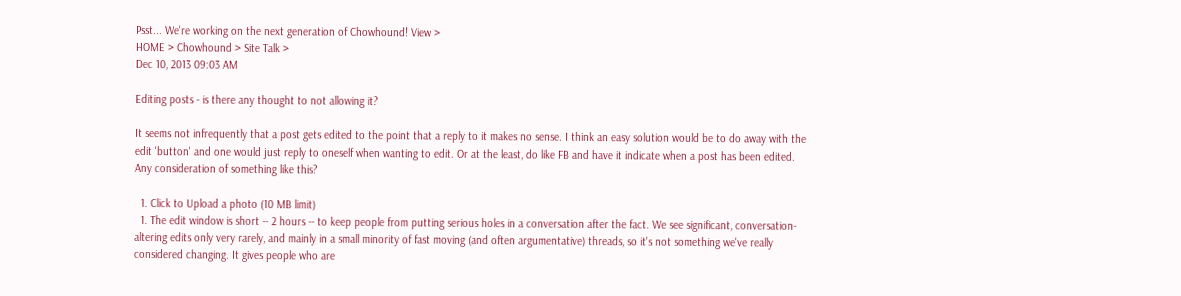Psst... We're working on the next generation of Chowhound! View >
HOME > Chowhound > Site Talk >
Dec 10, 2013 09:03 AM

Editing posts - is there any thought to not allowing it?

It seems not infrequently that a post gets edited to the point that a reply to it makes no sense. I think an easy solution would be to do away with the edit 'button' and one would just reply to oneself when wanting to edit. Or at the least, do like FB and have it indicate when a post has been edited. Any consideration of something like this?

  1. Click to Upload a photo (10 MB limit)
  1. The edit window is short -- 2 hours -- to keep people from putting serious holes in a conversation after the fact. We see significant, conversation-altering edits only very rarely, and mainly in a small minority of fast moving (and often argumentative) threads, so it's not something we've really considered changing. It gives people who are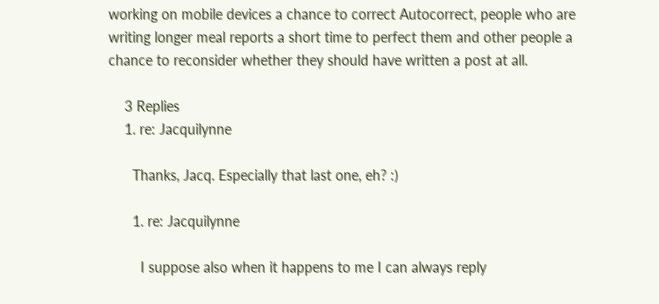working on mobile devices a chance to correct Autocorrect, people who are writing longer meal reports a short time to perfect them and other people a chance to reconsider whether they should have written a post at all.

    3 Replies
    1. re: Jacquilynne

      Thanks, Jacq. Especially that last one, eh? :)

      1. re: Jacquilynne

        I suppose also when it happens to me I can always reply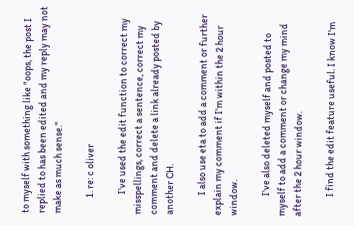to myself with something like "oops, the post I replied to has been edited and my reply may not make as much sense."

        1. re: c oliver

          I've used the edit function to correct my misspellings, correct a sentence, correct my comment and delete a link already posted by another CH.

          I also use eta to add a comment or further explain my comment if I'm within the 2 hour window.

          I've also deleted myself and posted to myself to add a comment or change my mind after the 2 hour window.

          I find the edit feature useful. I know I'm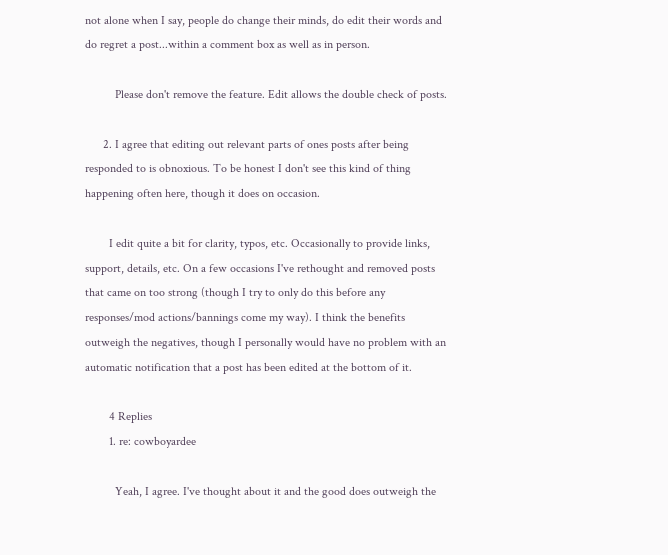not alone when I say, people do change their minds, do edit their words and do regret a post...within a comment box as well as in person.

          Please don't remove the feature. Edit allows the double check of posts.

      2. I agree that editing out relevant parts of ones posts after being responded to is obnoxious. To be honest I don't see this kind of thing happening often here, though it does on occasion.

        I edit quite a bit for clarity, typos, etc. Occasionally to provide links, support, details, etc. On a few occasions I've rethought and removed posts that came on too strong (though I try to only do this before any responses/mod actions/bannings come my way). I think the benefits outweigh the negatives, though I personally would have no problem with an automatic notification that a post has been edited at the bottom of it.

        4 Replies
        1. re: cowboyardee

          Yeah, I agree. I've thought about it and the good does outweigh the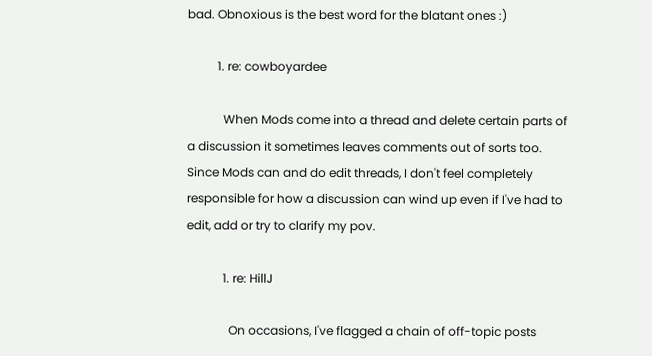bad. Obnoxious is the best word for the blatant ones :)

          1. re: cowboyardee

            When Mods come into a thread and delete certain parts of a discussion it sometimes leaves comments out of sorts too. Since Mods can and do edit threads, I don't feel completely responsible for how a discussion can wind up even if I've had to edit, add or try to clarify my pov.

            1. re: HillJ

              On occasions, I've flagged a chain of off-topic posts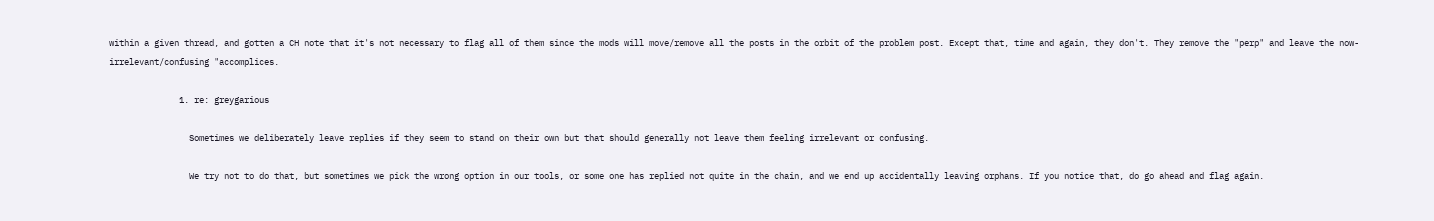within a given thread, and gotten a CH note that it's not necessary to flag all of them since the mods will move/remove all the posts in the orbit of the problem post. Except that, time and again, they don't. They remove the "perp" and leave the now-irrelevant/confusing "accomplices.

              1. re: greygarious

                Sometimes we deliberately leave replies if they seem to stand on their own but that should generally not leave them feeling irrelevant or confusing.

                We try not to do that, but sometimes we pick the wrong option in our tools, or some one has replied not quite in the chain, and we end up accidentally leaving orphans. If you notice that, do go ahead and flag again.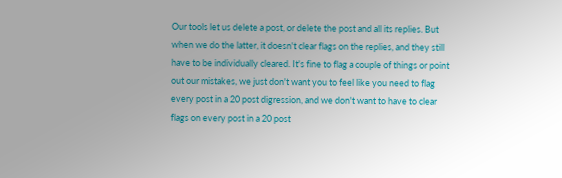Our tools let us delete a post, or delete the post and all its replies. But when we do the latter, it doesn't clear flags on the replies, and they still have to be individually cleared. It's fine to flag a couple of things or point out our mistakes, we just don't want you to feel like you need to flag every post in a 20 post digression, and we don't want to have to clear flags on every post in a 20 post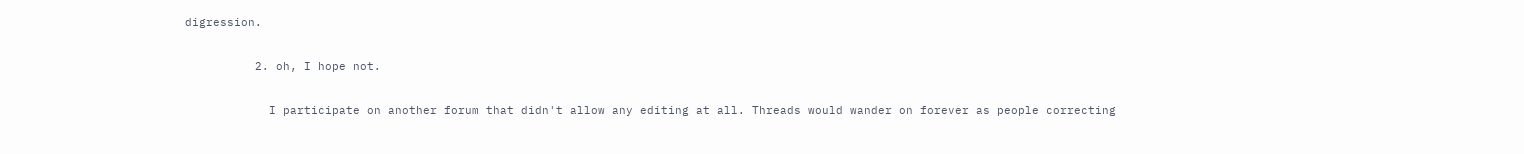digression.

          2. oh, I hope not.

            I participate on another forum that didn't allow any editing at all. Threads would wander on forever as people correcting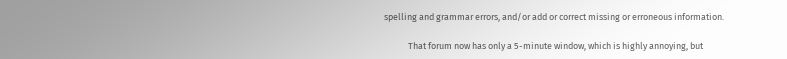spelling and grammar errors, and/or add or correct missing or erroneous information.

            That forum now has only a 5-minute window, which is highly annoying, but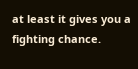at least it gives you a fighting chance.